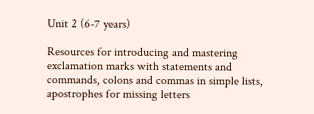Unit 2 (6-7 years)

Resources for introducing and mastering exclamation marks with statements and commands, colons and commas in simple lists, apostrophes for missing letters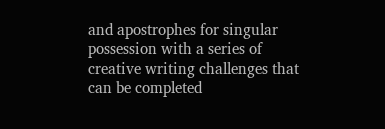and apostrophes for singular possession with a series of creative writing challenges that can be completed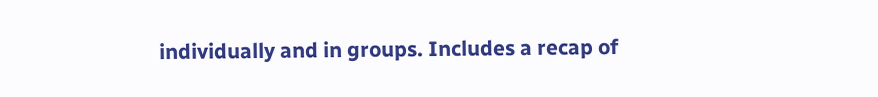individually and in groups. Includes a recap of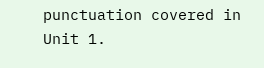punctuation covered in Unit 1.